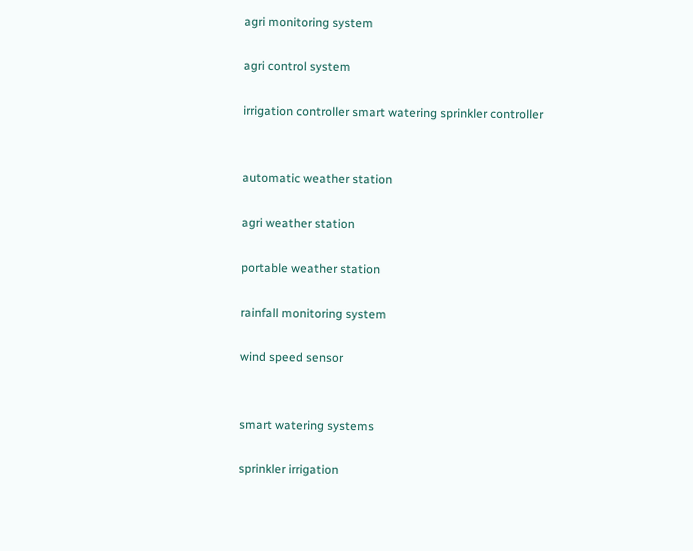agri monitoring system

agri control system

irrigation controller smart watering sprinkler controller


automatic weather station

agri weather station

portable weather station

rainfall monitoring system

wind speed sensor


smart watering systems

sprinkler irrigation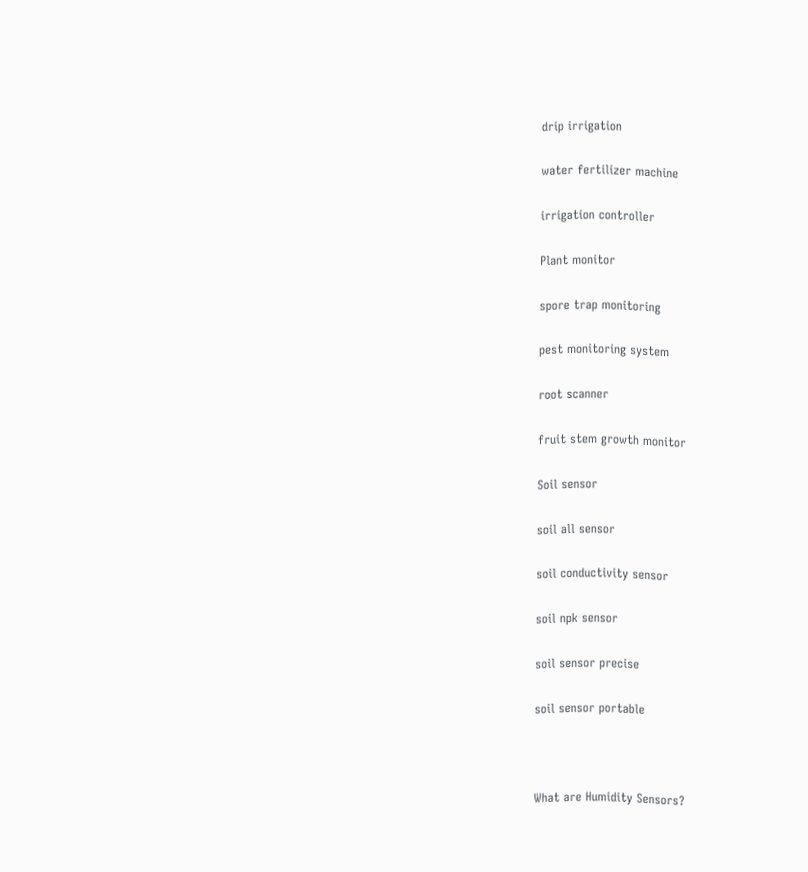drip irrigation

water fertilizer machine

irrigation controller

Plant monitor

spore trap monitoring

pest monitoring system

root scanner

fruit stem growth monitor

Soil sensor

soil all sensor

soil conductivity sensor

soil npk sensor

soil sensor precise

soil sensor portable



What are Humidity Sensors?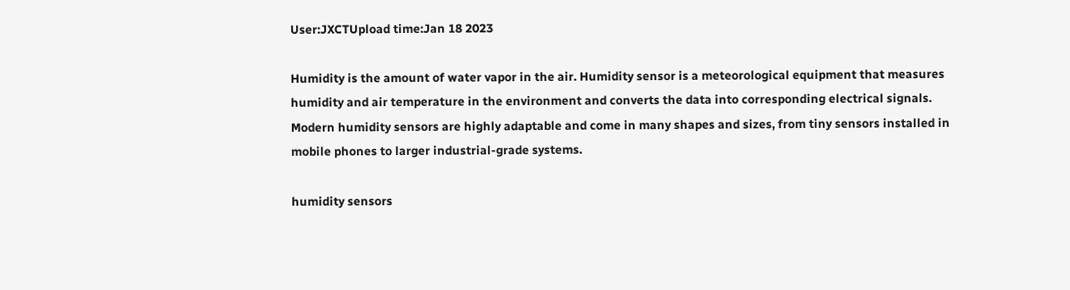User:JXCTUpload time:Jan 18 2023

Humidity is the amount of water vapor in the air. Humidity sensor is a meteorological equipment that measures humidity and air temperature in the environment and converts the data into corresponding electrical signals. Modern humidity sensors are highly adaptable and come in many shapes and sizes, from tiny sensors installed in mobile phones to larger industrial-grade systems.

humidity sensors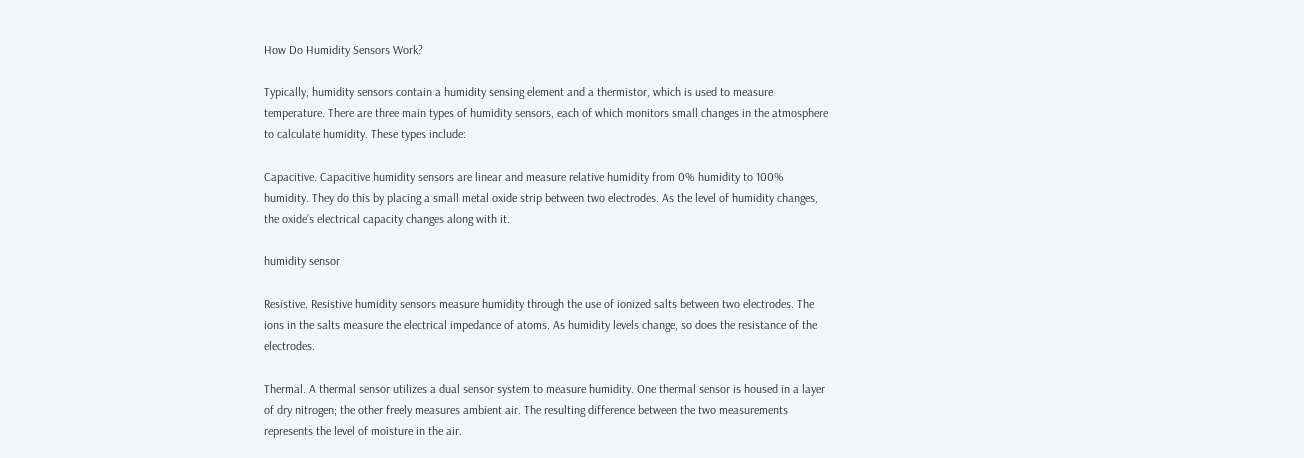How Do Humidity Sensors Work?

Typically, humidity sensors contain a humidity sensing element and a thermistor, which is used to measure temperature. There are three main types of humidity sensors, each of which monitors small changes in the atmosphere to calculate humidity. These types include:

Capacitive. Capacitive humidity sensors are linear and measure relative humidity from 0% humidity to 100% humidity. They do this by placing a small metal oxide strip between two electrodes. As the level of humidity changes, the oxide’s electrical capacity changes along with it.

humidity sensor

Resistive. Resistive humidity sensors measure humidity through the use of ionized salts between two electrodes. The ions in the salts measure the electrical impedance of atoms. As humidity levels change, so does the resistance of the electrodes.

Thermal. A thermal sensor utilizes a dual sensor system to measure humidity. One thermal sensor is housed in a layer of dry nitrogen; the other freely measures ambient air. The resulting difference between the two measurements represents the level of moisture in the air.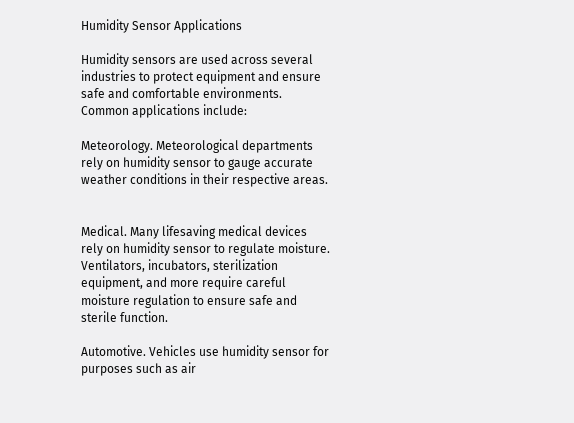Humidity Sensor Applications

Humidity sensors are used across several industries to protect equipment and ensure safe and comfortable environments. Common applications include:

Meteorology. Meteorological departments rely on humidity sensor to gauge accurate weather conditions in their respective areas.


Medical. Many lifesaving medical devices rely on humidity sensor to regulate moisture. Ventilators, incubators, sterilization equipment, and more require careful moisture regulation to ensure safe and sterile function.

Automotive. Vehicles use humidity sensor for purposes such as air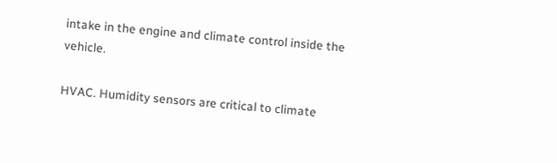intake in the engine and climate control inside the vehicle.

HVAC. Humidity sensors are critical to climate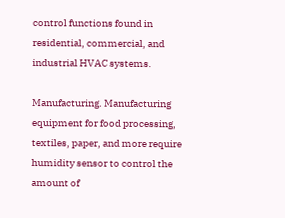control functions found in residential, commercial, and industrial HVAC systems.

Manufacturing. Manufacturing equipment for food processing, textiles, paper, and more require humidity sensor to control the amount of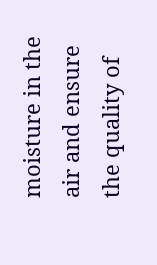moisture in the air and ensure the quality of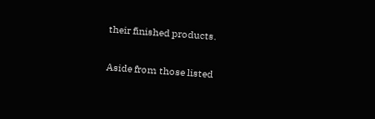their finished products.

Aside from those listed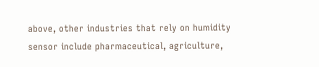above, other industries that rely on humidity sensor include pharmaceutical, agriculture,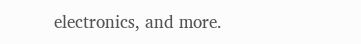electronics, and more.